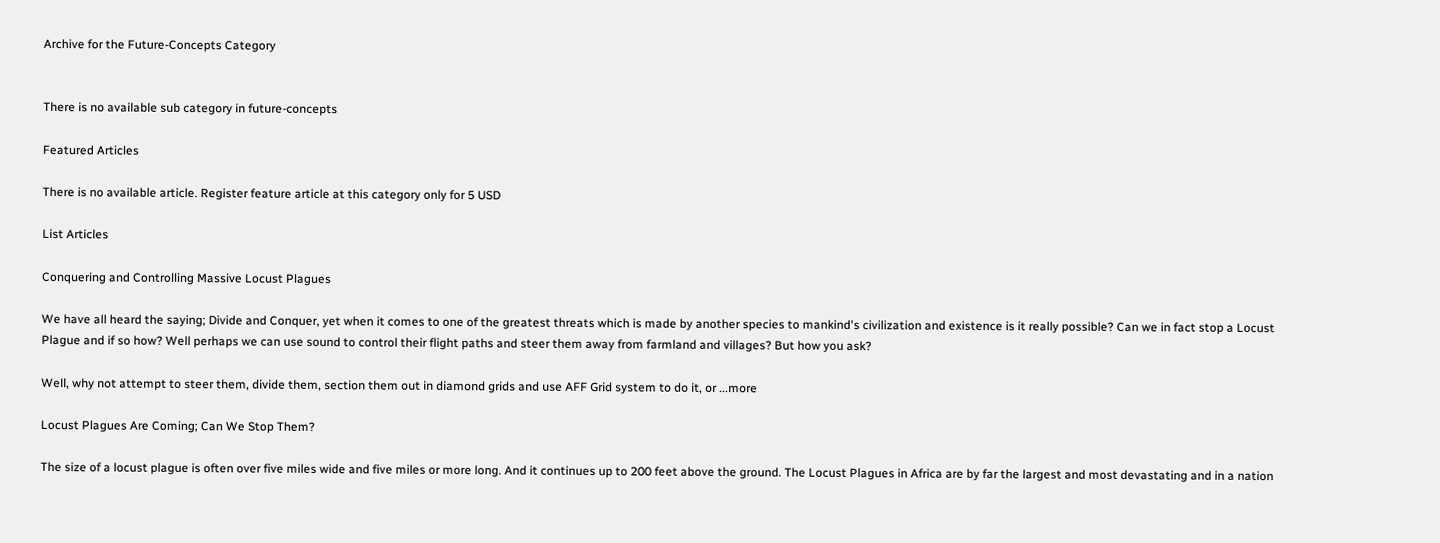Archive for the Future-Concepts Category


There is no available sub category in future-concepts

Featured Articles

There is no available article. Register feature article at this category only for 5 USD

List Articles

Conquering and Controlling Massive Locust Plagues

We have all heard the saying; Divide and Conquer, yet when it comes to one of the greatest threats which is made by another species to mankind's civilization and existence is it really possible? Can we in fact stop a Locust Plague and if so how? Well perhaps we can use sound to control their flight paths and steer them away from farmland and villages? But how you ask?

Well, why not attempt to steer them, divide them, section them out in diamond grids and use AFF Grid system to do it, or ...more

Locust Plagues Are Coming; Can We Stop Them?

The size of a locust plague is often over five miles wide and five miles or more long. And it continues up to 200 feet above the ground. The Locust Plagues in Africa are by far the largest and most devastating and in a nation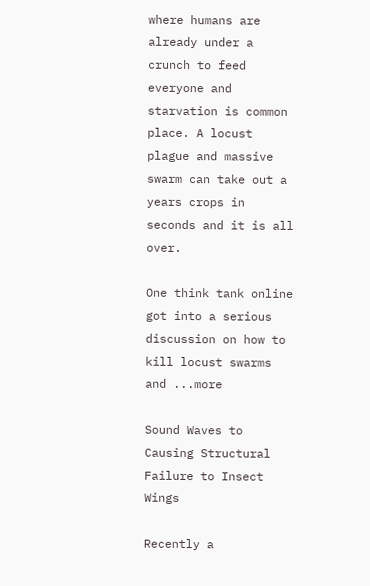where humans are already under a crunch to feed everyone and starvation is common place. A locust plague and massive swarm can take out a years crops in seconds and it is all over.

One think tank online got into a serious discussion on how to kill locust swarms and ...more

Sound Waves to Causing Structural Failure to Insect Wings

Recently a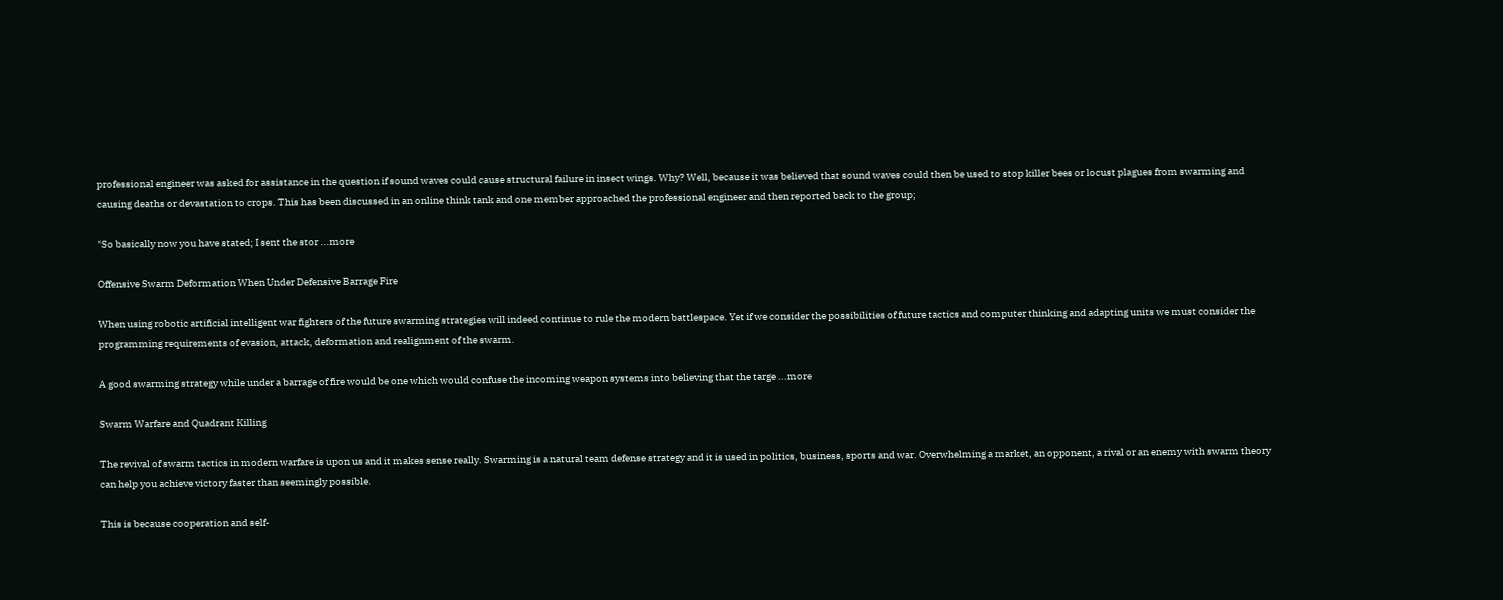professional engineer was asked for assistance in the question if sound waves could cause structural failure in insect wings. Why? Well, because it was believed that sound waves could then be used to stop killer bees or locust plagues from swarming and causing deaths or devastation to crops. This has been discussed in an online think tank and one member approached the professional engineer and then reported back to the group;

"So basically now you have stated; I sent the stor ...more

Offensive Swarm Deformation When Under Defensive Barrage Fire

When using robotic artificial intelligent war fighters of the future swarming strategies will indeed continue to rule the modern battlespace. Yet if we consider the possibilities of future tactics and computer thinking and adapting units we must consider the programming requirements of evasion, attack, deformation and realignment of the swarm.

A good swarming strategy while under a barrage of fire would be one which would confuse the incoming weapon systems into believing that the targe ...more

Swarm Warfare and Quadrant Killing

The revival of swarm tactics in modern warfare is upon us and it makes sense really. Swarming is a natural team defense strategy and it is used in politics, business, sports and war. Overwhelming a market, an opponent, a rival or an enemy with swarm theory can help you achieve victory faster than seemingly possible.

This is because cooperation and self-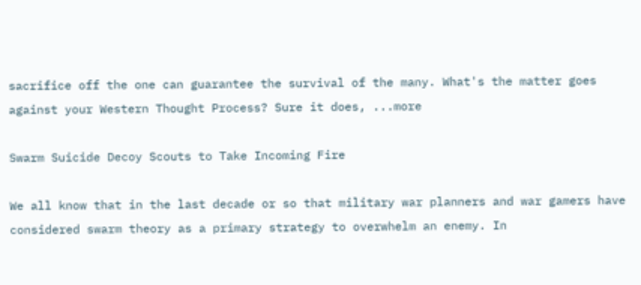sacrifice off the one can guarantee the survival of the many. What's the matter goes against your Western Thought Process? Sure it does, ...more

Swarm Suicide Decoy Scouts to Take Incoming Fire

We all know that in the last decade or so that military war planners and war gamers have considered swarm theory as a primary strategy to overwhelm an enemy. In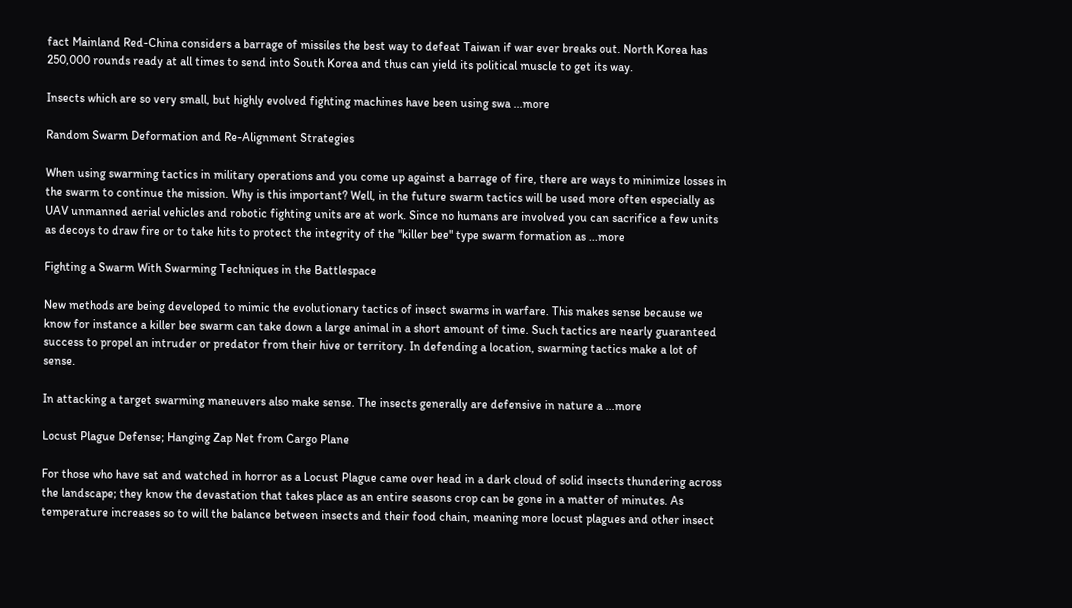fact Mainland Red-China considers a barrage of missiles the best way to defeat Taiwan if war ever breaks out. North Korea has 250,000 rounds ready at all times to send into South Korea and thus can yield its political muscle to get its way.

Insects which are so very small, but highly evolved fighting machines have been using swa ...more

Random Swarm Deformation and Re-Alignment Strategies

When using swarming tactics in military operations and you come up against a barrage of fire, there are ways to minimize losses in the swarm to continue the mission. Why is this important? Well, in the future swarm tactics will be used more often especially as UAV unmanned aerial vehicles and robotic fighting units are at work. Since no humans are involved you can sacrifice a few units as decoys to draw fire or to take hits to protect the integrity of the "killer bee" type swarm formation as ...more

Fighting a Swarm With Swarming Techniques in the Battlespace

New methods are being developed to mimic the evolutionary tactics of insect swarms in warfare. This makes sense because we know for instance a killer bee swarm can take down a large animal in a short amount of time. Such tactics are nearly guaranteed success to propel an intruder or predator from their hive or territory. In defending a location, swarming tactics make a lot of sense.

In attacking a target swarming maneuvers also make sense. The insects generally are defensive in nature a ...more

Locust Plague Defense; Hanging Zap Net from Cargo Plane

For those who have sat and watched in horror as a Locust Plague came over head in a dark cloud of solid insects thundering across the landscape; they know the devastation that takes place as an entire seasons crop can be gone in a matter of minutes. As temperature increases so to will the balance between insects and their food chain, meaning more locust plagues and other insect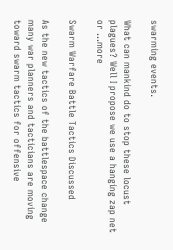swarming events.

What can mankind do to stop these locust plagues? Well I propose we use a hanging zap net or ...more

Swarm Warfare Battle Tactics Discussed

As the new tactics of the battlespace change many war planners and tacticians are moving toward swarm tactics for offensive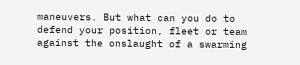maneuvers. But what can you do to defend your position, fleet or team against the onslaught of a swarming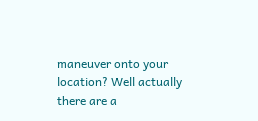maneuver onto your location? Well actually there are a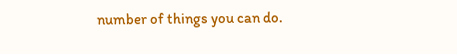number of things you can do.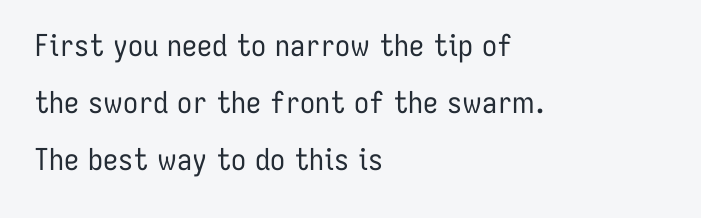First you need to narrow the tip of the sword or the front of the swarm. The best way to do this is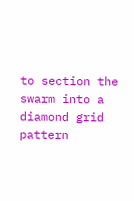to section the swarm into a diamond grid pattern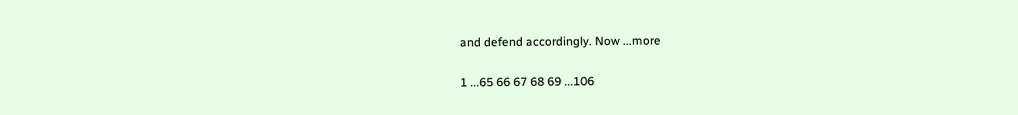and defend accordingly. Now ...more

1 ...65 66 67 68 69 ...106